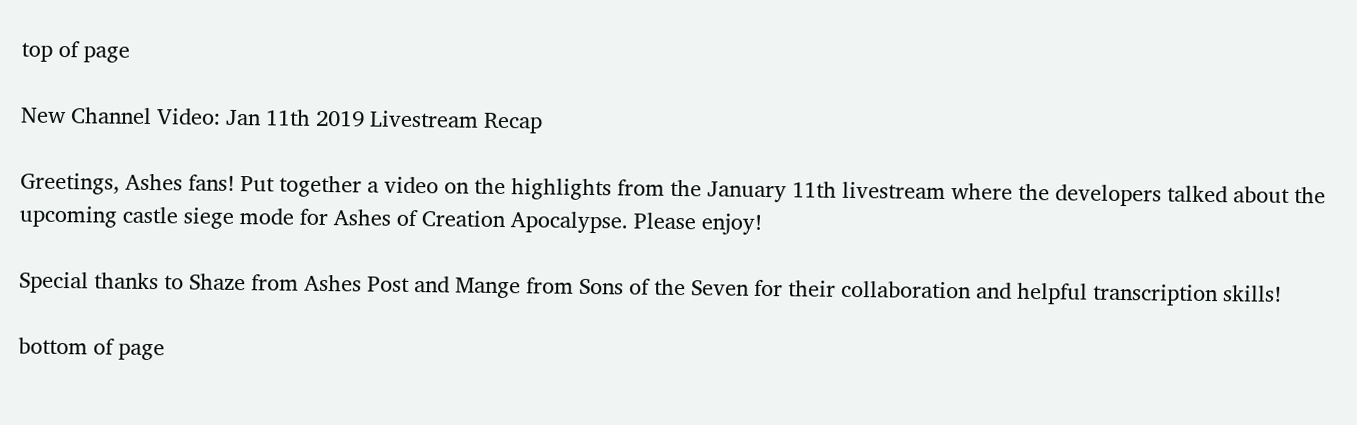top of page

New Channel Video: Jan 11th 2019 Livestream Recap

Greetings, Ashes fans! Put together a video on the highlights from the January 11th livestream where the developers talked about the upcoming castle siege mode for Ashes of Creation Apocalypse. Please enjoy!

Special thanks to Shaze from Ashes Post and Mange from Sons of the Seven for their collaboration and helpful transcription skills!

bottom of page